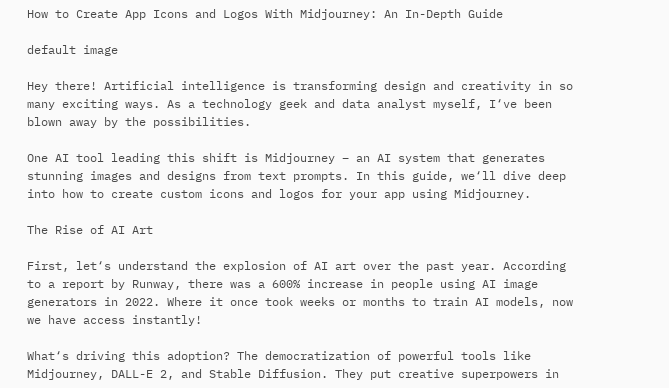How to Create App Icons and Logos With Midjourney: An In-Depth Guide

default image

Hey there! Artificial intelligence is transforming design and creativity in so many exciting ways. As a technology geek and data analyst myself, I‘ve been blown away by the possibilities.

One AI tool leading this shift is Midjourney – an AI system that generates stunning images and designs from text prompts. In this guide, we‘ll dive deep into how to create custom icons and logos for your app using Midjourney.

The Rise of AI Art

First, let‘s understand the explosion of AI art over the past year. According to a report by Runway, there was a 600% increase in people using AI image generators in 2022. Where it once took weeks or months to train AI models, now we have access instantly!

What‘s driving this adoption? The democratization of powerful tools like Midjourney, DALL-E 2, and Stable Diffusion. They put creative superpowers in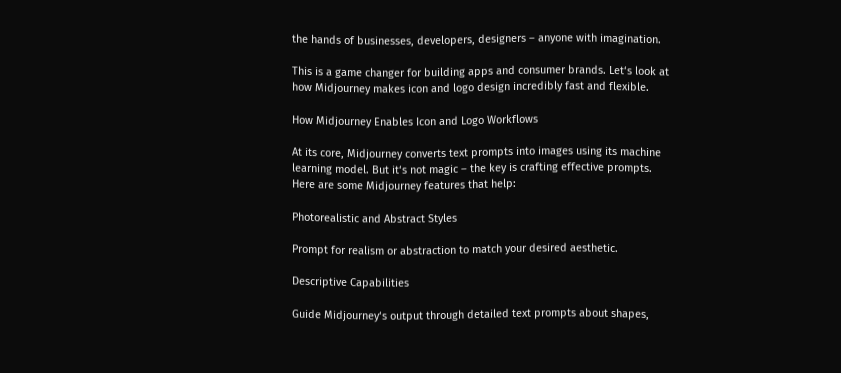the hands of businesses, developers, designers – anyone with imagination.

This is a game changer for building apps and consumer brands. Let‘s look at how Midjourney makes icon and logo design incredibly fast and flexible.

How Midjourney Enables Icon and Logo Workflows

At its core, Midjourney converts text prompts into images using its machine learning model. But it‘s not magic – the key is crafting effective prompts. Here are some Midjourney features that help:

Photorealistic and Abstract Styles

Prompt for realism or abstraction to match your desired aesthetic.

Descriptive Capabilities

Guide Midjourney‘s output through detailed text prompts about shapes,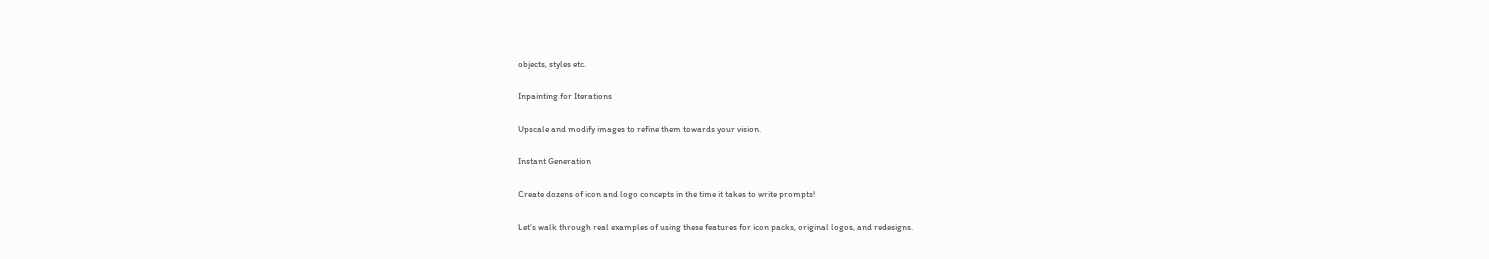objects, styles etc.

Inpainting for Iterations

Upscale and modify images to refine them towards your vision.

Instant Generation

Create dozens of icon and logo concepts in the time it takes to write prompts!

Let‘s walk through real examples of using these features for icon packs, original logos, and redesigns.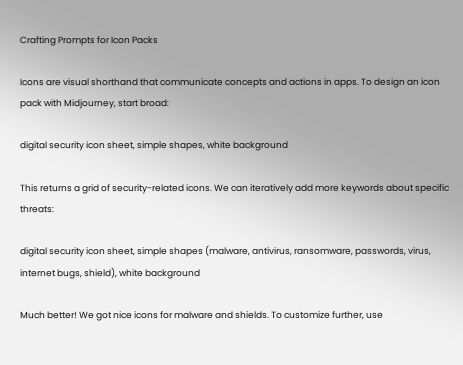Crafting Prompts for Icon Packs

Icons are visual shorthand that communicate concepts and actions in apps. To design an icon pack with Midjourney, start broad:

digital security icon sheet, simple shapes, white background

This returns a grid of security-related icons. We can iteratively add more keywords about specific threats:

digital security icon sheet, simple shapes (malware, antivirus, ransomware, passwords, virus, internet bugs, shield), white background

Much better! We got nice icons for malware and shields. To customize further, use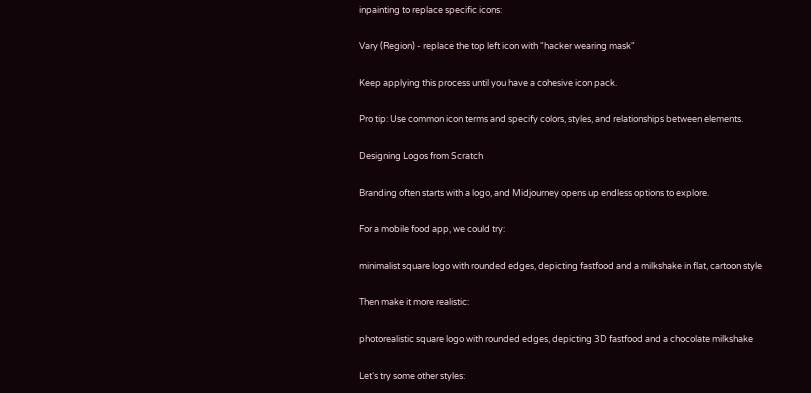inpainting to replace specific icons:

Vary (Region) - replace the top left icon with "hacker wearing mask"

Keep applying this process until you have a cohesive icon pack.

Pro tip: Use common icon terms and specify colors, styles, and relationships between elements.

Designing Logos from Scratch

Branding often starts with a logo, and Midjourney opens up endless options to explore.

For a mobile food app, we could try:

minimalist square logo with rounded edges, depicting fastfood and a milkshake in flat, cartoon style

Then make it more realistic:

photorealistic square logo with rounded edges, depicting 3D fastfood and a chocolate milkshake

Let‘s try some other styles: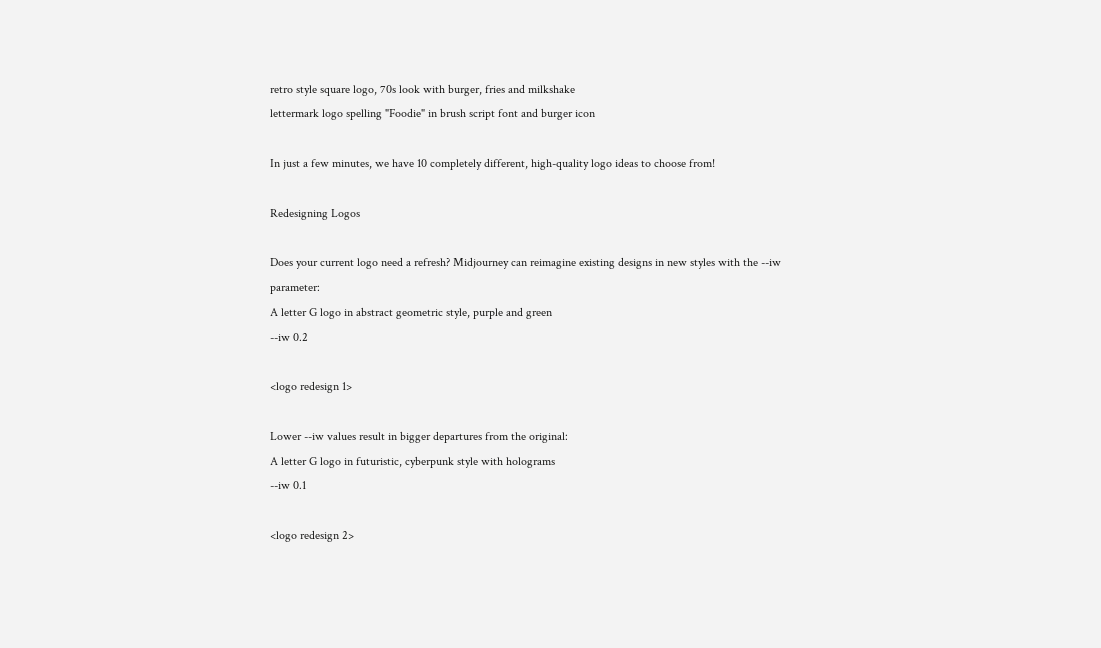retro style square logo, 70s look with burger, fries and milkshake
lettermark logo spelling "Foodie" in brush script font and burger icon

In just a few minutes, we have 10 completely different, high-quality logo ideas to choose from!

Redesigning Logos

Does your current logo need a refresh? Midjourney can reimagine existing designs in new styles with the --iw parameter:
A letter G logo in abstract geometric style, purple and green
--iw 0.2

<logo redesign 1>

Lower --iw values result in bigger departures from the original:
A letter G logo in futuristic, cyberpunk style with holograms
--iw 0.1

<logo redesign 2>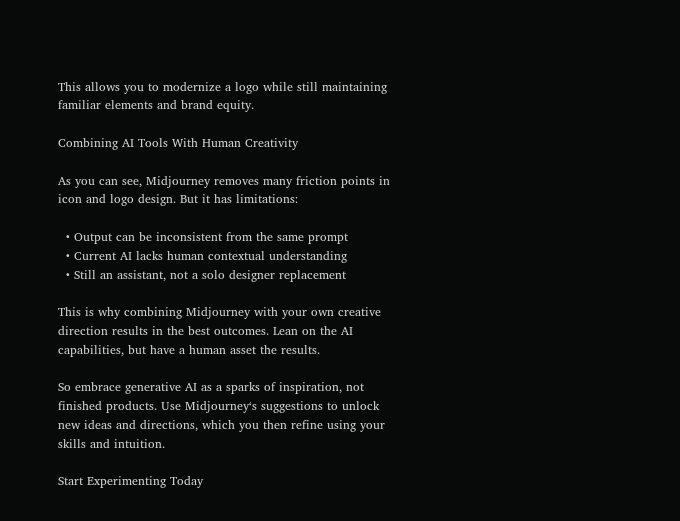This allows you to modernize a logo while still maintaining familiar elements and brand equity.

Combining AI Tools With Human Creativity

As you can see, Midjourney removes many friction points in icon and logo design. But it has limitations:

  • Output can be inconsistent from the same prompt
  • Current AI lacks human contextual understanding
  • Still an assistant, not a solo designer replacement

This is why combining Midjourney with your own creative direction results in the best outcomes. Lean on the AI capabilities, but have a human asset the results.

So embrace generative AI as a sparks of inspiration, not finished products. Use Midjourney‘s suggestions to unlock new ideas and directions, which you then refine using your skills and intuition.

Start Experimenting Today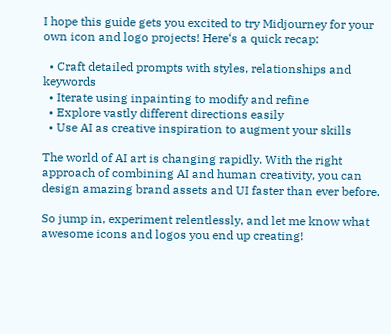I hope this guide gets you excited to try Midjourney for your own icon and logo projects! Here‘s a quick recap:

  • Craft detailed prompts with styles, relationships and keywords
  • Iterate using inpainting to modify and refine
  • Explore vastly different directions easily
  • Use AI as creative inspiration to augment your skills

The world of AI art is changing rapidly. With the right approach of combining AI and human creativity, you can design amazing brand assets and UI faster than ever before.

So jump in, experiment relentlessly, and let me know what awesome icons and logos you end up creating!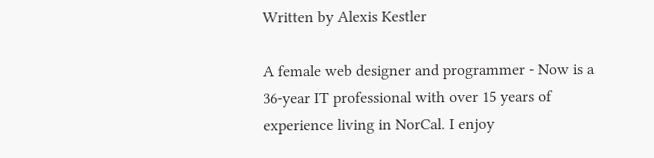Written by Alexis Kestler

A female web designer and programmer - Now is a 36-year IT professional with over 15 years of experience living in NorCal. I enjoy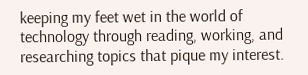keeping my feet wet in the world of technology through reading, working, and researching topics that pique my interest.